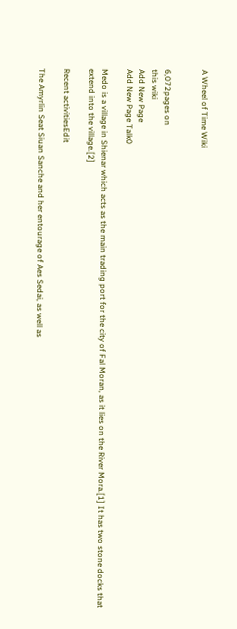A Wheel of Time Wiki


6,072pages on
this wiki
Add New Page
Add New Page Talk0

Medo is a village in Shienar which acts as the main trading port for the city of Fal Moran, as it lies on the River Mora.[1] It has two stone docks that extend into the village.[2]

Recent activitiesEdit

The Amyrlin Seat Siuan Sanche and her entourage of Aes Sedai, as well as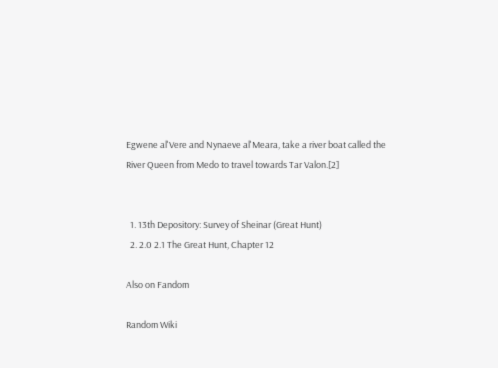Egwene al'Vere and Nynaeve al'Meara, take a river boat called the River Queen from Medo to travel towards Tar Valon.[2]


  1. 13th Depository: Survey of Sheinar (Great Hunt)
  2. 2.0 2.1 The Great Hunt, Chapter 12

Also on Fandom

Random Wiki